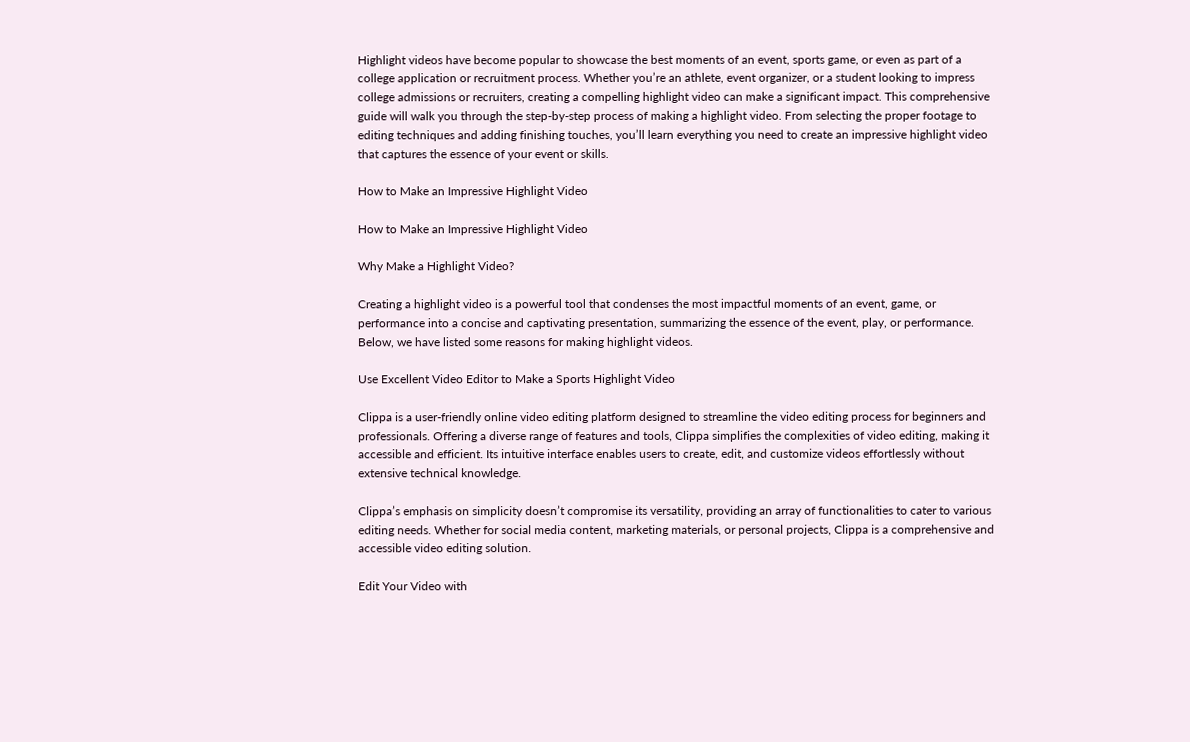Highlight videos have become popular to showcase the best moments of an event, sports game, or even as part of a college application or recruitment process. Whether you’re an athlete, event organizer, or a student looking to impress college admissions or recruiters, creating a compelling highlight video can make a significant impact. This comprehensive guide will walk you through the step-by-step process of making a highlight video. From selecting the proper footage to editing techniques and adding finishing touches, you’ll learn everything you need to create an impressive highlight video that captures the essence of your event or skills.

How to Make an Impressive Highlight Video

How to Make an Impressive Highlight Video

Why Make a Highlight Video?

Creating a highlight video is a powerful tool that condenses the most impactful moments of an event, game, or performance into a concise and captivating presentation, summarizing the essence of the event, play, or performance. Below, we have listed some reasons for making highlight videos.

Use Excellent Video Editor to Make a Sports Highlight Video

Clippa is a user-friendly online video editing platform designed to streamline the video editing process for beginners and professionals. Offering a diverse range of features and tools, Clippa simplifies the complexities of video editing, making it accessible and efficient. Its intuitive interface enables users to create, edit, and customize videos effortlessly without extensive technical knowledge.

Clippa’s emphasis on simplicity doesn’t compromise its versatility, providing an array of functionalities to cater to various editing needs. Whether for social media content, marketing materials, or personal projects, Clippa is a comprehensive and accessible video editing solution.

Edit Your Video with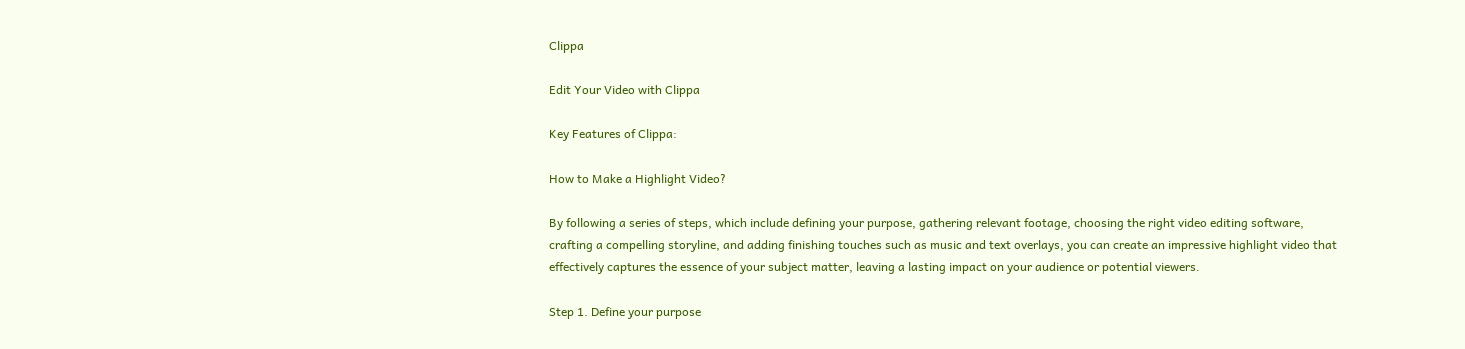Clippa

Edit Your Video with Clippa

Key Features of Clippa:

How to Make a Highlight Video?

By following a series of steps, which include defining your purpose, gathering relevant footage, choosing the right video editing software, crafting a compelling storyline, and adding finishing touches such as music and text overlays, you can create an impressive highlight video that effectively captures the essence of your subject matter, leaving a lasting impact on your audience or potential viewers.

Step 1. Define your purpose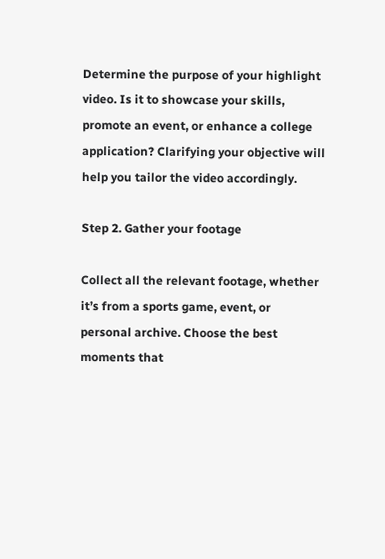Determine the purpose of your highlight video. Is it to showcase your skills, promote an event, or enhance a college application? Clarifying your objective will help you tailor the video accordingly.

Step 2. Gather your footage

Collect all the relevant footage, whether it’s from a sports game, event, or personal archive. Choose the best moments that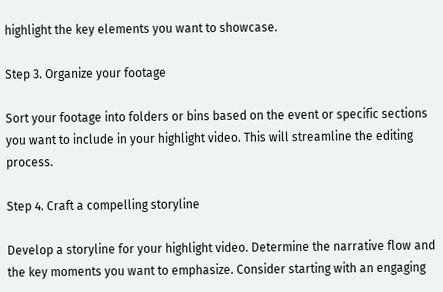highlight the key elements you want to showcase.

Step 3. Organize your footage

Sort your footage into folders or bins based on the event or specific sections you want to include in your highlight video. This will streamline the editing process.

Step 4. Craft a compelling storyline

Develop a storyline for your highlight video. Determine the narrative flow and the key moments you want to emphasize. Consider starting with an engaging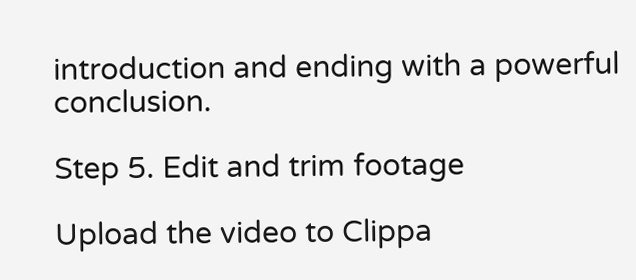introduction and ending with a powerful conclusion.

Step 5. Edit and trim footage

Upload the video to Clippa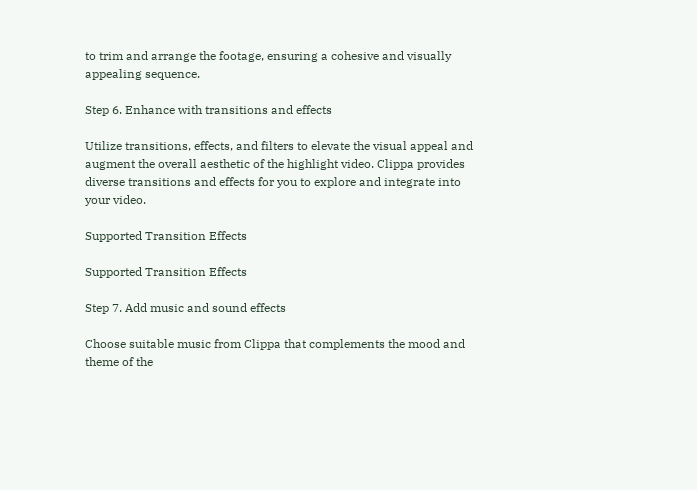to trim and arrange the footage, ensuring a cohesive and visually appealing sequence.

Step 6. Enhance with transitions and effects

Utilize transitions, effects, and filters to elevate the visual appeal and augment the overall aesthetic of the highlight video. Clippa provides diverse transitions and effects for you to explore and integrate into your video.

Supported Transition Effects

Supported Transition Effects

Step 7. Add music and sound effects

Choose suitable music from Clippa that complements the mood and theme of the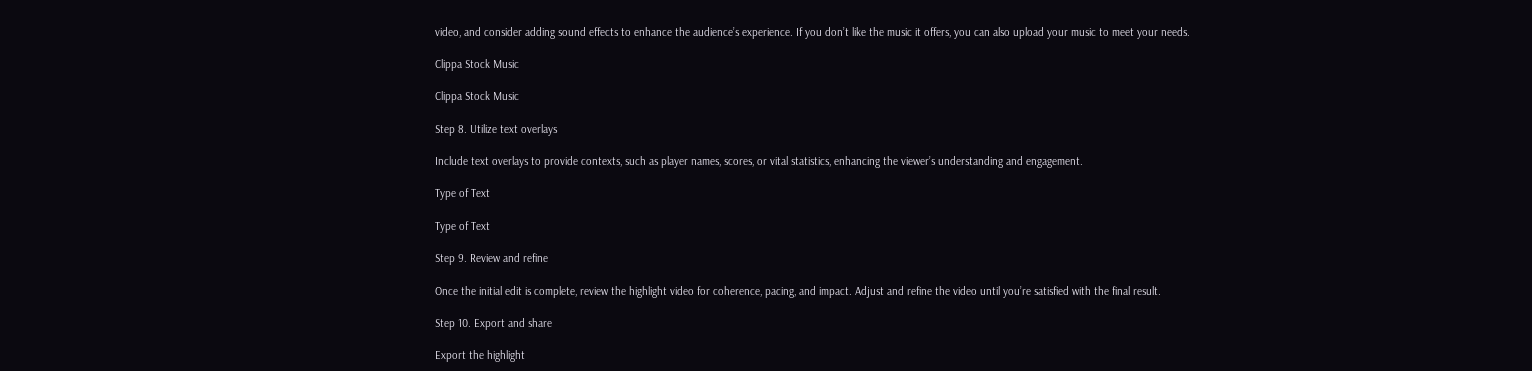video, and consider adding sound effects to enhance the audience’s experience. If you don’t like the music it offers, you can also upload your music to meet your needs.

Clippa Stock Music

Clippa Stock Music

Step 8. Utilize text overlays

Include text overlays to provide contexts, such as player names, scores, or vital statistics, enhancing the viewer’s understanding and engagement.

Type of Text

Type of Text

Step 9. Review and refine

Once the initial edit is complete, review the highlight video for coherence, pacing, and impact. Adjust and refine the video until you’re satisfied with the final result.

Step 10. Export and share

Export the highlight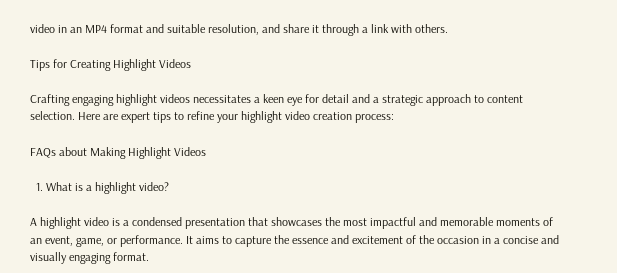video in an MP4 format and suitable resolution, and share it through a link with others.

Tips for Creating Highlight Videos

Crafting engaging highlight videos necessitates a keen eye for detail and a strategic approach to content selection. Here are expert tips to refine your highlight video creation process:

FAQs about Making Highlight Videos

  1. What is a highlight video?

A highlight video is a condensed presentation that showcases the most impactful and memorable moments of an event, game, or performance. It aims to capture the essence and excitement of the occasion in a concise and visually engaging format.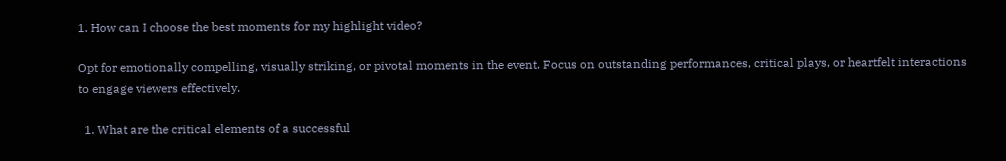1. How can I choose the best moments for my highlight video?

Opt for emotionally compelling, visually striking, or pivotal moments in the event. Focus on outstanding performances, critical plays, or heartfelt interactions to engage viewers effectively.

  1. What are the critical elements of a successful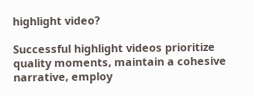highlight video?

Successful highlight videos prioritize quality moments, maintain a cohesive narrative, employ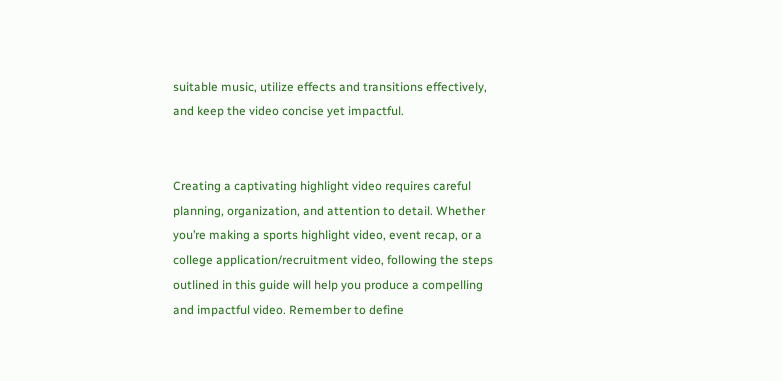suitable music, utilize effects and transitions effectively, and keep the video concise yet impactful.


Creating a captivating highlight video requires careful planning, organization, and attention to detail. Whether you’re making a sports highlight video, event recap, or a college application/recruitment video, following the steps outlined in this guide will help you produce a compelling and impactful video. Remember to define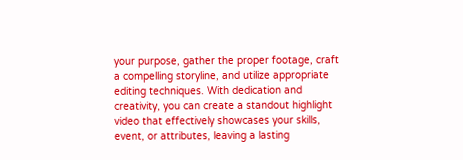your purpose, gather the proper footage, craft a compelling storyline, and utilize appropriate editing techniques. With dedication and creativity, you can create a standout highlight video that effectively showcases your skills, event, or attributes, leaving a lasting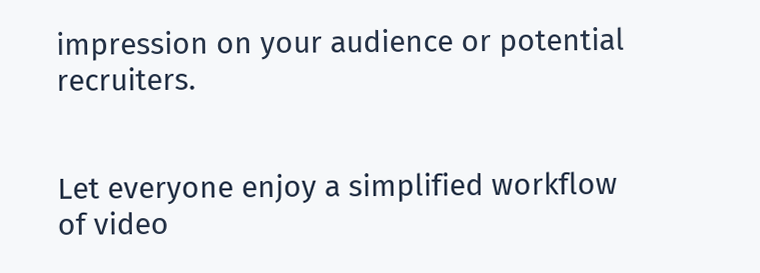impression on your audience or potential recruiters.


Let everyone enjoy a simplified workflow of video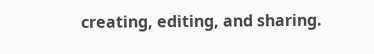creating, editing, and sharing.